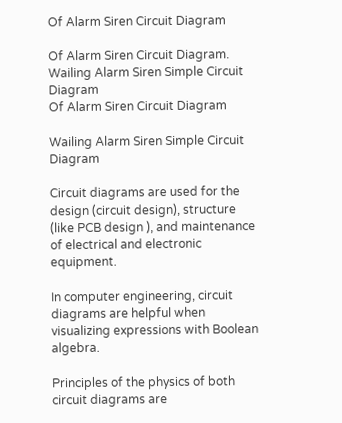Of Alarm Siren Circuit Diagram

Of Alarm Siren Circuit Diagram. Wailing Alarm Siren Simple Circuit Diagram
Of Alarm Siren Circuit Diagram

Wailing Alarm Siren Simple Circuit Diagram

Circuit diagrams are used for the design (circuit design), structure (like PCB design ), and maintenance of electrical and electronic equipment.

In computer engineering, circuit diagrams are helpful when visualizing expressions with Boolean algebra.

Principles of the physics of both circuit diagrams are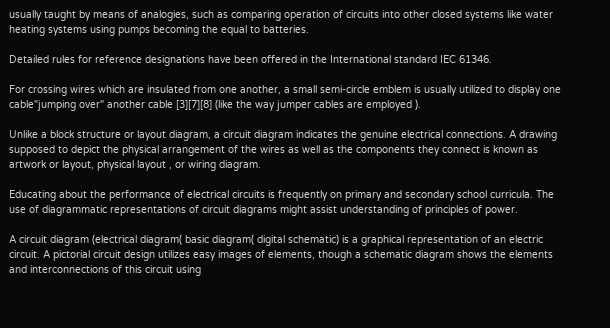usually taught by means of analogies, such as comparing operation of circuits into other closed systems like water heating systems using pumps becoming the equal to batteries.

Detailed rules for reference designations have been offered in the International standard IEC 61346.

For crossing wires which are insulated from one another, a small semi-circle emblem is usually utilized to display one cable"jumping over" another cable [3][7][8] (like the way jumper cables are employed ).

Unlike a block structure or layout diagram, a circuit diagram indicates the genuine electrical connections. A drawing supposed to depict the physical arrangement of the wires as well as the components they connect is known as artwork or layout, physical layout , or wiring diagram.

Educating about the performance of electrical circuits is frequently on primary and secondary school curricula. The use of diagrammatic representations of circuit diagrams might assist understanding of principles of power.

A circuit diagram (electrical diagram( basic diagram( digital schematic) is a graphical representation of an electric circuit. A pictorial circuit design utilizes easy images of elements, though a schematic diagram shows the elements and interconnections of this circuit using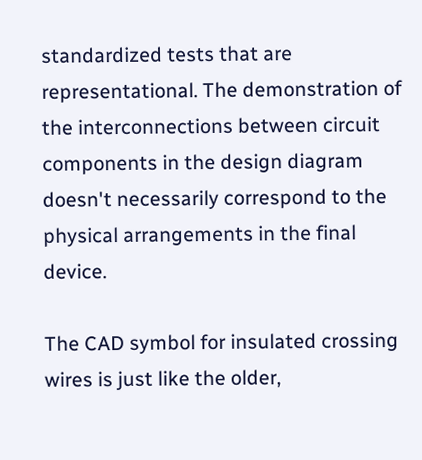standardized tests that are representational. The demonstration of the interconnections between circuit components in the design diagram doesn't necessarily correspond to the physical arrangements in the final device.

The CAD symbol for insulated crossing wires is just like the older,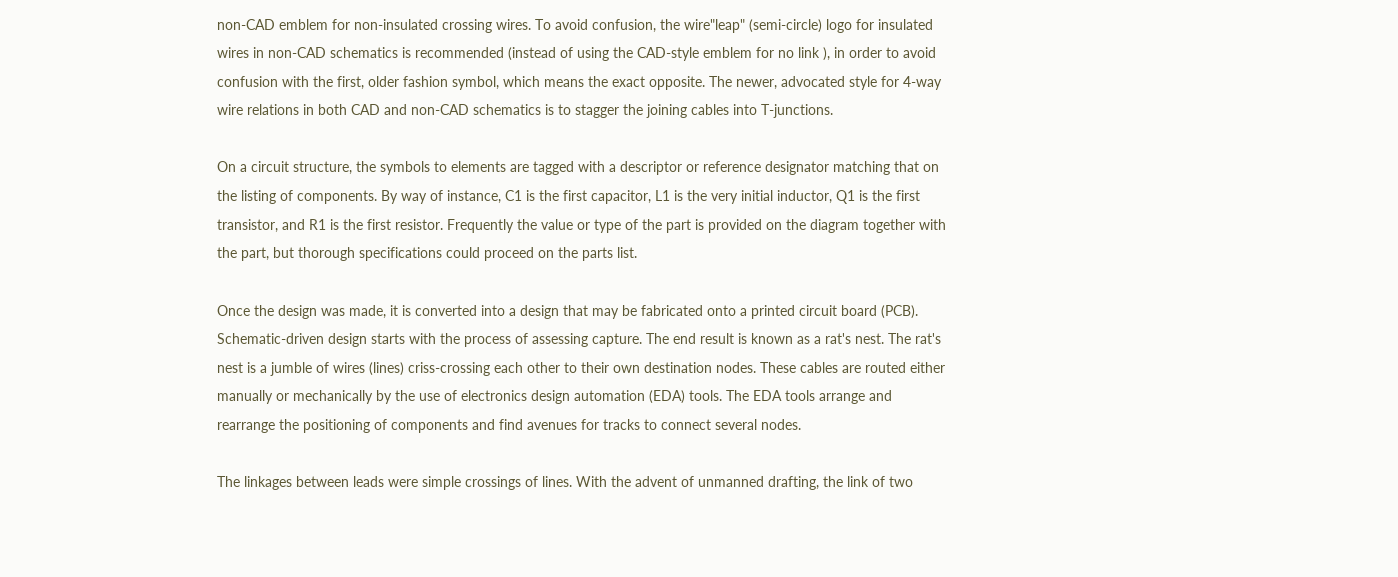non-CAD emblem for non-insulated crossing wires. To avoid confusion, the wire"leap" (semi-circle) logo for insulated wires in non-CAD schematics is recommended (instead of using the CAD-style emblem for no link ), in order to avoid confusion with the first, older fashion symbol, which means the exact opposite. The newer, advocated style for 4-way wire relations in both CAD and non-CAD schematics is to stagger the joining cables into T-junctions.

On a circuit structure, the symbols to elements are tagged with a descriptor or reference designator matching that on the listing of components. By way of instance, C1 is the first capacitor, L1 is the very initial inductor, Q1 is the first transistor, and R1 is the first resistor. Frequently the value or type of the part is provided on the diagram together with the part, but thorough specifications could proceed on the parts list.

Once the design was made, it is converted into a design that may be fabricated onto a printed circuit board (PCB). Schematic-driven design starts with the process of assessing capture. The end result is known as a rat's nest. The rat's nest is a jumble of wires (lines) criss-crossing each other to their own destination nodes. These cables are routed either manually or mechanically by the use of electronics design automation (EDA) tools. The EDA tools arrange and rearrange the positioning of components and find avenues for tracks to connect several nodes.

The linkages between leads were simple crossings of lines. With the advent of unmanned drafting, the link of two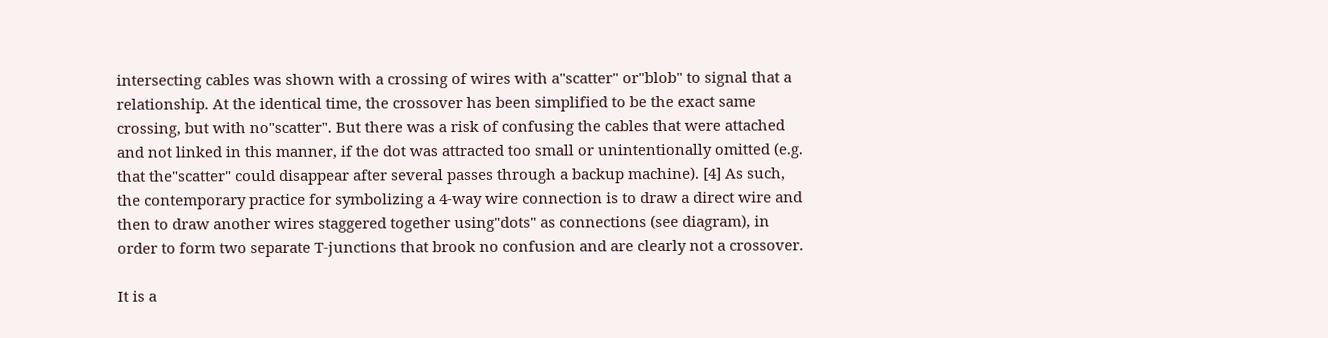intersecting cables was shown with a crossing of wires with a"scatter" or"blob" to signal that a relationship. At the identical time, the crossover has been simplified to be the exact same crossing, but with no"scatter". But there was a risk of confusing the cables that were attached and not linked in this manner, if the dot was attracted too small or unintentionally omitted (e.g. that the"scatter" could disappear after several passes through a backup machine). [4] As such, the contemporary practice for symbolizing a 4-way wire connection is to draw a direct wire and then to draw another wires staggered together using"dots" as connections (see diagram), in order to form two separate T-junctions that brook no confusion and are clearly not a crossover.

It is a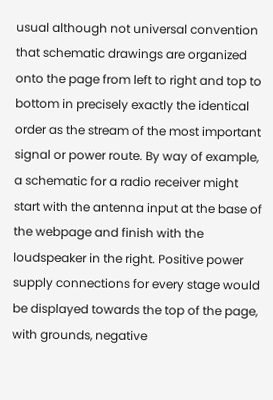usual although not universal convention that schematic drawings are organized onto the page from left to right and top to bottom in precisely exactly the identical order as the stream of the most important signal or power route. By way of example, a schematic for a radio receiver might start with the antenna input at the base of the webpage and finish with the loudspeaker in the right. Positive power supply connections for every stage would be displayed towards the top of the page, with grounds, negative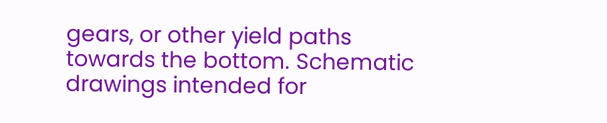gears, or other yield paths towards the bottom. Schematic drawings intended for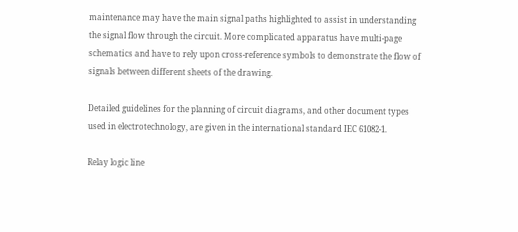maintenance may have the main signal paths highlighted to assist in understanding the signal flow through the circuit. More complicated apparatus have multi-page schematics and have to rely upon cross-reference symbols to demonstrate the flow of signals between different sheets of the drawing.

Detailed guidelines for the planning of circuit diagrams, and other document types used in electrotechnology, are given in the international standard IEC 61082-1.

Relay logic line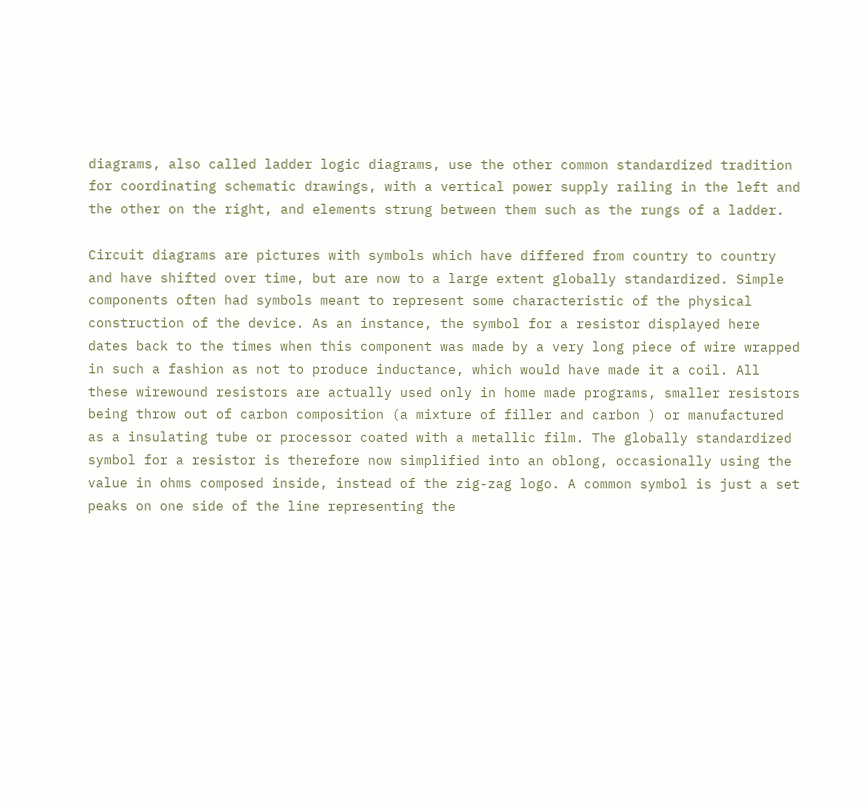diagrams, also called ladder logic diagrams, use the other common standardized tradition for coordinating schematic drawings, with a vertical power supply railing in the left and the other on the right, and elements strung between them such as the rungs of a ladder.

Circuit diagrams are pictures with symbols which have differed from country to country and have shifted over time, but are now to a large extent globally standardized. Simple components often had symbols meant to represent some characteristic of the physical construction of the device. As an instance, the symbol for a resistor displayed here dates back to the times when this component was made by a very long piece of wire wrapped in such a fashion as not to produce inductance, which would have made it a coil. All these wirewound resistors are actually used only in home made programs, smaller resistors being throw out of carbon composition (a mixture of filler and carbon ) or manufactured as a insulating tube or processor coated with a metallic film. The globally standardized symbol for a resistor is therefore now simplified into an oblong, occasionally using the value in ohms composed inside, instead of the zig-zag logo. A common symbol is just a set peaks on one side of the line representing the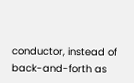conductor, instead of back-and-forth as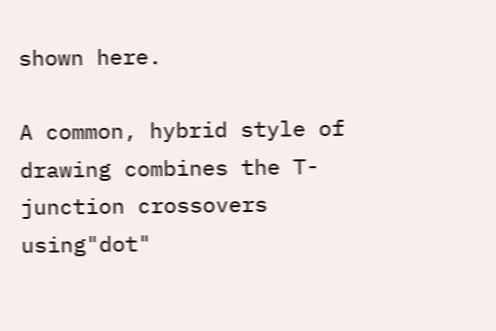shown here.

A common, hybrid style of drawing combines the T-junction crossovers using"dot"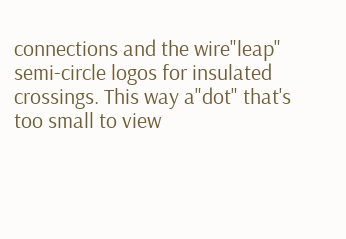connections and the wire"leap" semi-circle logos for insulated crossings. This way a"dot" that's too small to view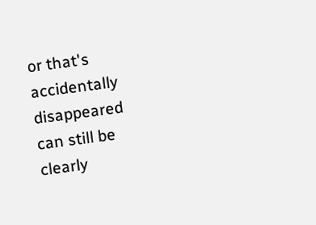or that's accidentally disappeared can still be clearly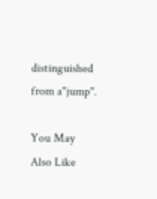distinguished from a"jump".

You May Also Like